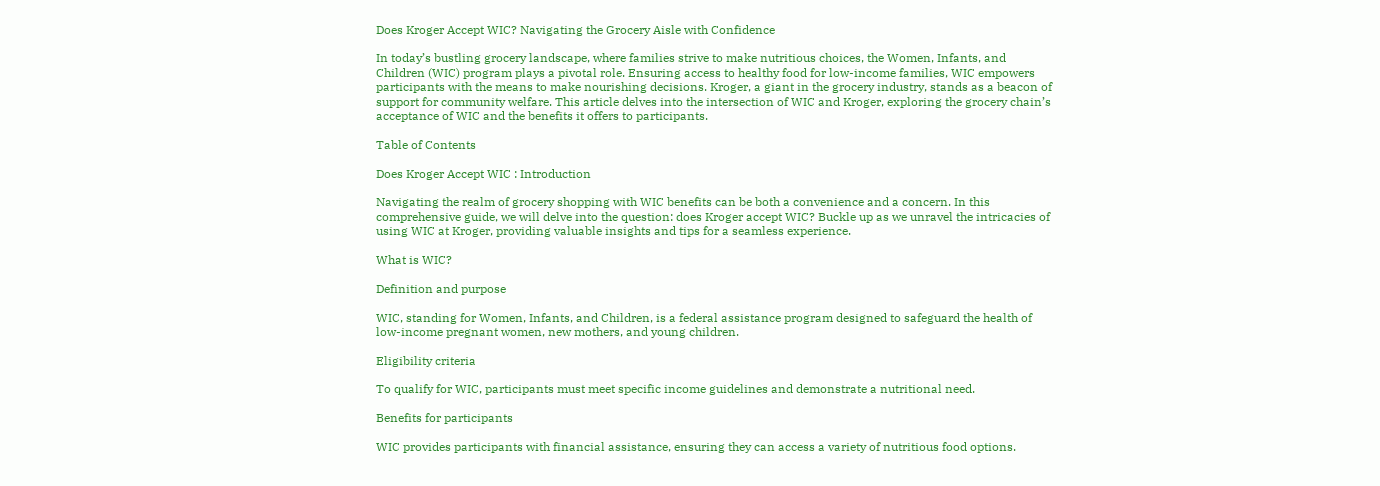Does Kroger Accept WIC? Navigating the Grocery Aisle with Confidence

In today’s bustling grocery landscape, where families strive to make nutritious choices, the Women, Infants, and Children (WIC) program plays a pivotal role. Ensuring access to healthy food for low-income families, WIC empowers participants with the means to make nourishing decisions. Kroger, a giant in the grocery industry, stands as a beacon of support for community welfare. This article delves into the intersection of WIC and Kroger, exploring the grocery chain’s acceptance of WIC and the benefits it offers to participants.

Table of Contents

Does Kroger Accept WIC : Introduction

Navigating the realm of grocery shopping with WIC benefits can be both a convenience and a concern. In this comprehensive guide, we will delve into the question: does Kroger accept WIC? Buckle up as we unravel the intricacies of using WIC at Kroger, providing valuable insights and tips for a seamless experience.

What is WIC?

Definition and purpose

WIC, standing for Women, Infants, and Children, is a federal assistance program designed to safeguard the health of low-income pregnant women, new mothers, and young children.

Eligibility criteria

To qualify for WIC, participants must meet specific income guidelines and demonstrate a nutritional need.

Benefits for participants

WIC provides participants with financial assistance, ensuring they can access a variety of nutritious food options.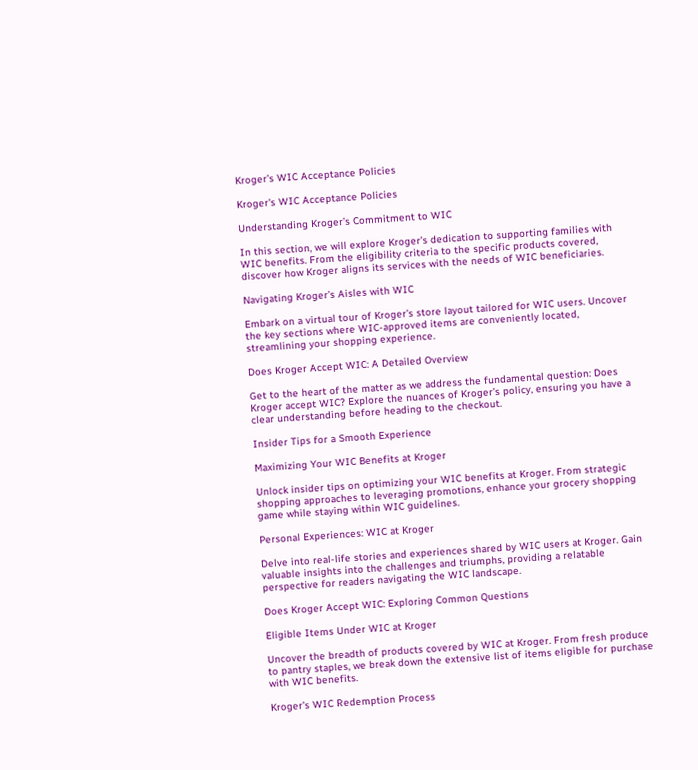Kroger’s WIC Acceptance Policies

Kroger's WIC Acceptance Policies

Understanding Kroger’s Commitment to WIC

In this section, we will explore Kroger’s dedication to supporting families with WIC benefits. From the eligibility criteria to the specific products covered, discover how Kroger aligns its services with the needs of WIC beneficiaries.

Navigating Kroger’s Aisles with WIC

Embark on a virtual tour of Kroger’s store layout tailored for WIC users. Uncover the key sections where WIC-approved items are conveniently located, streamlining your shopping experience.

Does Kroger Accept WIC: A Detailed Overview

Get to the heart of the matter as we address the fundamental question: Does Kroger accept WIC? Explore the nuances of Kroger’s policy, ensuring you have a clear understanding before heading to the checkout.

Insider Tips for a Smooth Experience

Maximizing Your WIC Benefits at Kroger

Unlock insider tips on optimizing your WIC benefits at Kroger. From strategic shopping approaches to leveraging promotions, enhance your grocery shopping game while staying within WIC guidelines.

Personal Experiences: WIC at Kroger

Delve into real-life stories and experiences shared by WIC users at Kroger. Gain valuable insights into the challenges and triumphs, providing a relatable perspective for readers navigating the WIC landscape.

Does Kroger Accept WIC: Exploring Common Questions

Eligible Items Under WIC at Kroger

Uncover the breadth of products covered by WIC at Kroger. From fresh produce to pantry staples, we break down the extensive list of items eligible for purchase with WIC benefits.

Kroger’s WIC Redemption Process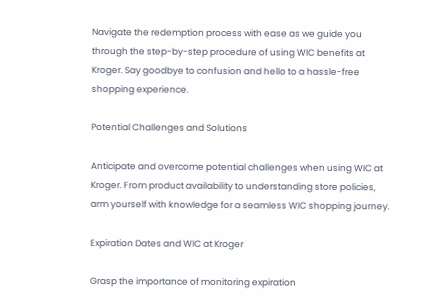Navigate the redemption process with ease as we guide you through the step-by-step procedure of using WIC benefits at Kroger. Say goodbye to confusion and hello to a hassle-free shopping experience.

Potential Challenges and Solutions

Anticipate and overcome potential challenges when using WIC at Kroger. From product availability to understanding store policies, arm yourself with knowledge for a seamless WIC shopping journey.

Expiration Dates and WIC at Kroger

Grasp the importance of monitoring expiration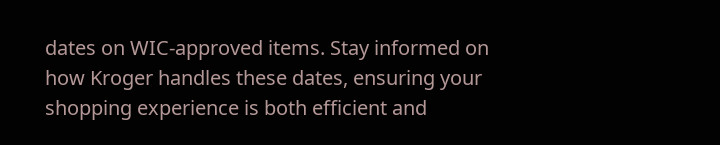dates on WIC-approved items. Stay informed on how Kroger handles these dates, ensuring your shopping experience is both efficient and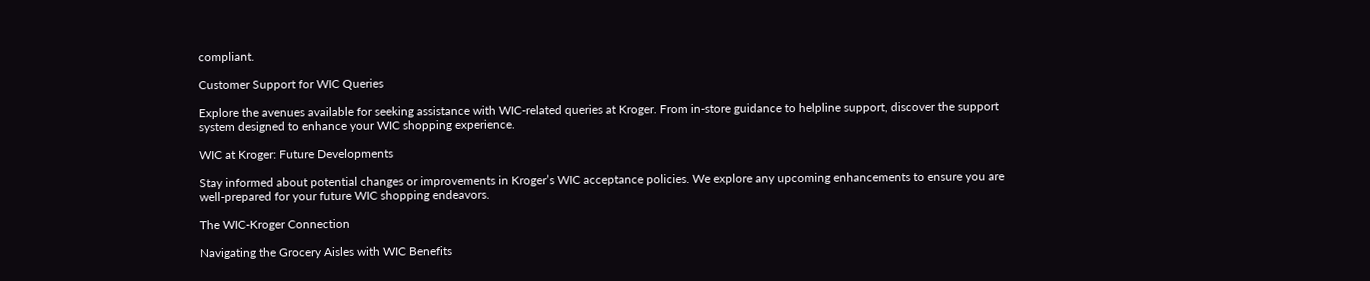compliant.

Customer Support for WIC Queries

Explore the avenues available for seeking assistance with WIC-related queries at Kroger. From in-store guidance to helpline support, discover the support system designed to enhance your WIC shopping experience.

WIC at Kroger: Future Developments

Stay informed about potential changes or improvements in Kroger’s WIC acceptance policies. We explore any upcoming enhancements to ensure you are well-prepared for your future WIC shopping endeavors.

The WIC-Kroger Connection

Navigating the Grocery Aisles with WIC Benefits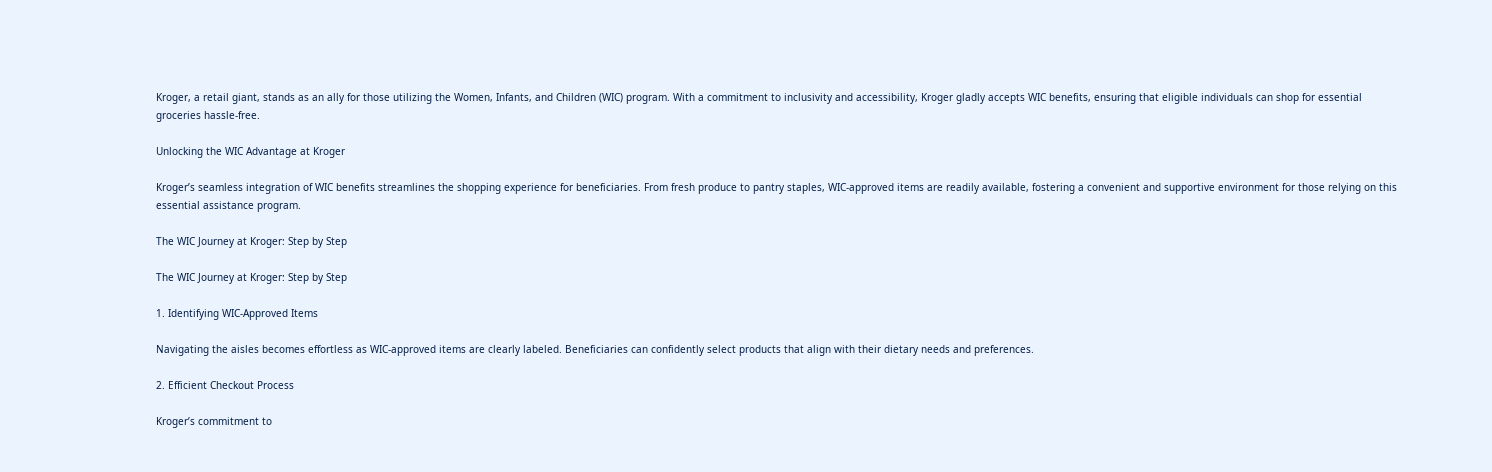Kroger, a retail giant, stands as an ally for those utilizing the Women, Infants, and Children (WIC) program. With a commitment to inclusivity and accessibility, Kroger gladly accepts WIC benefits, ensuring that eligible individuals can shop for essential groceries hassle-free.

Unlocking the WIC Advantage at Kroger

Kroger’s seamless integration of WIC benefits streamlines the shopping experience for beneficiaries. From fresh produce to pantry staples, WIC-approved items are readily available, fostering a convenient and supportive environment for those relying on this essential assistance program.

The WIC Journey at Kroger: Step by Step

The WIC Journey at Kroger: Step by Step

1. Identifying WIC-Approved Items

Navigating the aisles becomes effortless as WIC-approved items are clearly labeled. Beneficiaries can confidently select products that align with their dietary needs and preferences.

2. Efficient Checkout Process

Kroger’s commitment to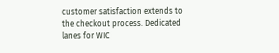customer satisfaction extends to the checkout process. Dedicated lanes for WIC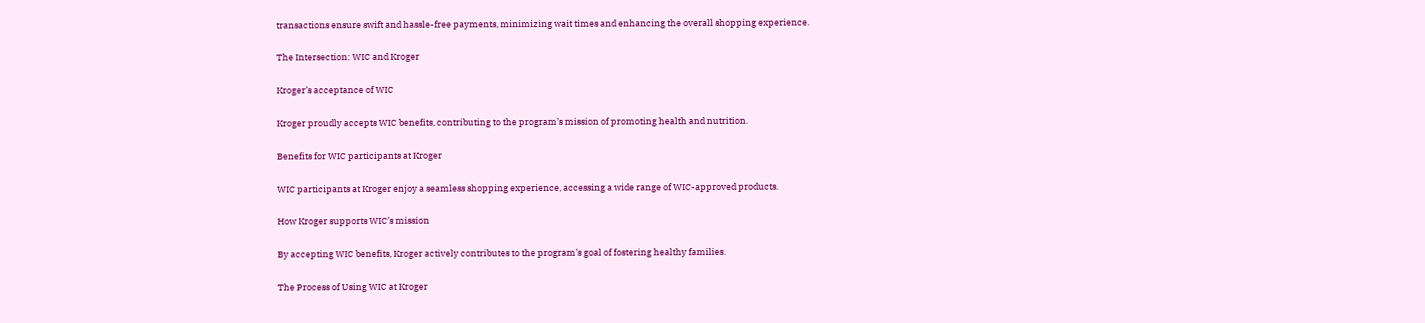transactions ensure swift and hassle-free payments, minimizing wait times and enhancing the overall shopping experience.

The Intersection: WIC and Kroger

Kroger’s acceptance of WIC

Kroger proudly accepts WIC benefits, contributing to the program’s mission of promoting health and nutrition.

Benefits for WIC participants at Kroger

WIC participants at Kroger enjoy a seamless shopping experience, accessing a wide range of WIC-approved products.

How Kroger supports WIC’s mission

By accepting WIC benefits, Kroger actively contributes to the program’s goal of fostering healthy families.

The Process of Using WIC at Kroger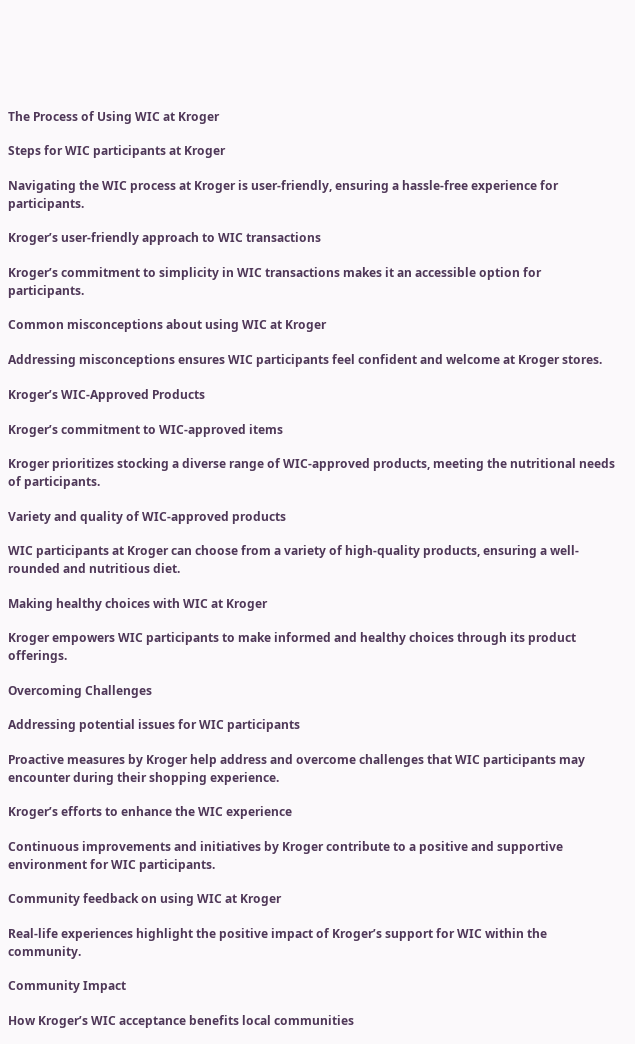The Process of Using WIC at Kroger

Steps for WIC participants at Kroger

Navigating the WIC process at Kroger is user-friendly, ensuring a hassle-free experience for participants.

Kroger’s user-friendly approach to WIC transactions

Kroger’s commitment to simplicity in WIC transactions makes it an accessible option for participants.

Common misconceptions about using WIC at Kroger

Addressing misconceptions ensures WIC participants feel confident and welcome at Kroger stores.

Kroger’s WIC-Approved Products

Kroger’s commitment to WIC-approved items

Kroger prioritizes stocking a diverse range of WIC-approved products, meeting the nutritional needs of participants.

Variety and quality of WIC-approved products

WIC participants at Kroger can choose from a variety of high-quality products, ensuring a well-rounded and nutritious diet.

Making healthy choices with WIC at Kroger

Kroger empowers WIC participants to make informed and healthy choices through its product offerings.

Overcoming Challenges

Addressing potential issues for WIC participants

Proactive measures by Kroger help address and overcome challenges that WIC participants may encounter during their shopping experience.

Kroger’s efforts to enhance the WIC experience

Continuous improvements and initiatives by Kroger contribute to a positive and supportive environment for WIC participants.

Community feedback on using WIC at Kroger

Real-life experiences highlight the positive impact of Kroger’s support for WIC within the community.

Community Impact

How Kroger’s WIC acceptance benefits local communities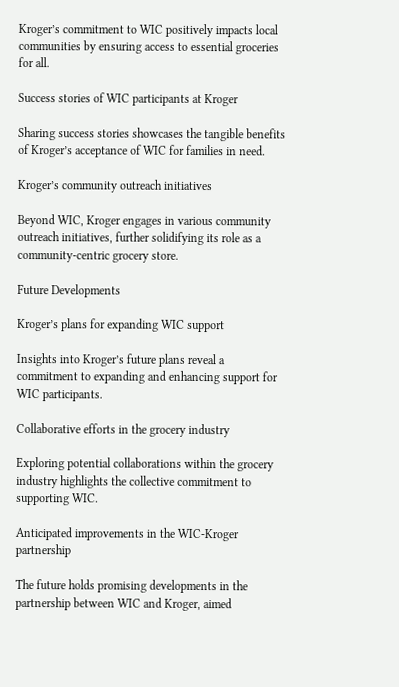Kroger’s commitment to WIC positively impacts local communities by ensuring access to essential groceries for all.

Success stories of WIC participants at Kroger

Sharing success stories showcases the tangible benefits of Kroger’s acceptance of WIC for families in need.

Kroger’s community outreach initiatives

Beyond WIC, Kroger engages in various community outreach initiatives, further solidifying its role as a community-centric grocery store.

Future Developments

Kroger’s plans for expanding WIC support

Insights into Kroger’s future plans reveal a commitment to expanding and enhancing support for WIC participants.

Collaborative efforts in the grocery industry

Exploring potential collaborations within the grocery industry highlights the collective commitment to supporting WIC.

Anticipated improvements in the WIC-Kroger partnership

The future holds promising developments in the partnership between WIC and Kroger, aimed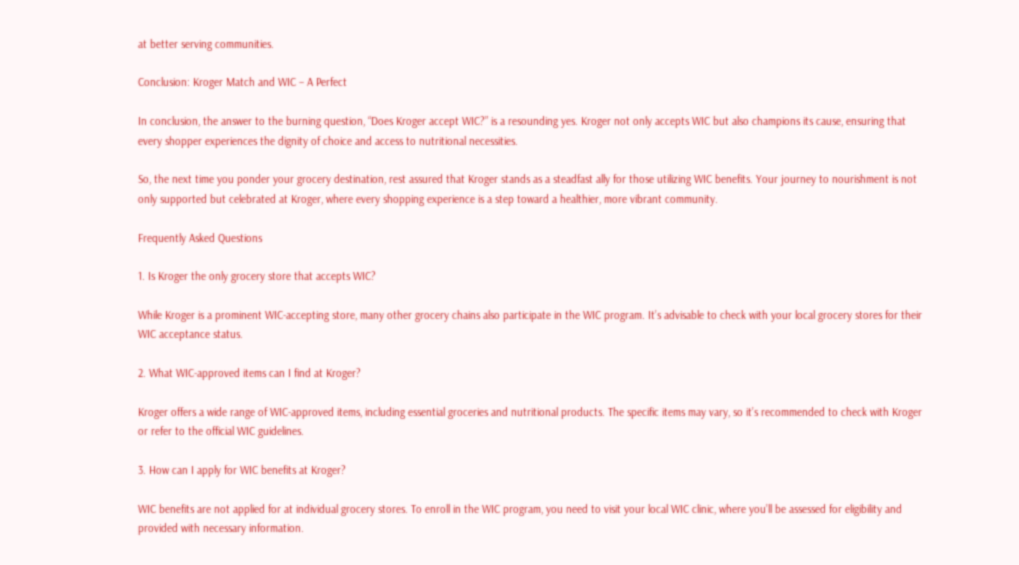at better serving communities.

Conclusion: Kroger Match and WIC – A Perfect

In conclusion, the answer to the burning question, “Does Kroger accept WIC?” is a resounding yes. Kroger not only accepts WIC but also champions its cause, ensuring that every shopper experiences the dignity of choice and access to nutritional necessities.

So, the next time you ponder your grocery destination, rest assured that Kroger stands as a steadfast ally for those utilizing WIC benefits. Your journey to nourishment is not only supported but celebrated at Kroger, where every shopping experience is a step toward a healthier, more vibrant community.

Frequently Asked Questions

1. Is Kroger the only grocery store that accepts WIC?

While Kroger is a prominent WIC-accepting store, many other grocery chains also participate in the WIC program. It’s advisable to check with your local grocery stores for their WIC acceptance status.

2. What WIC-approved items can I find at Kroger?

Kroger offers a wide range of WIC-approved items, including essential groceries and nutritional products. The specific items may vary, so it’s recommended to check with Kroger or refer to the official WIC guidelines.

3. How can I apply for WIC benefits at Kroger?

WIC benefits are not applied for at individual grocery stores. To enroll in the WIC program, you need to visit your local WIC clinic, where you’ll be assessed for eligibility and provided with necessary information.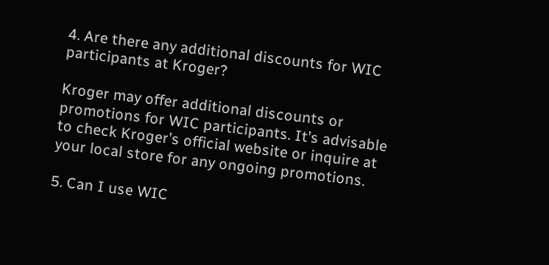4. Are there any additional discounts for WIC participants at Kroger?

Kroger may offer additional discounts or promotions for WIC participants. It’s advisable to check Kroger’s official website or inquire at your local store for any ongoing promotions.

5. Can I use WIC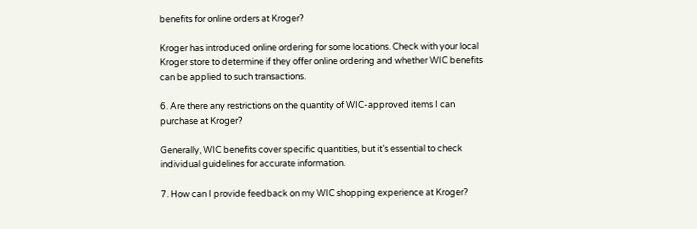benefits for online orders at Kroger?

Kroger has introduced online ordering for some locations. Check with your local Kroger store to determine if they offer online ordering and whether WIC benefits can be applied to such transactions.

6. Are there any restrictions on the quantity of WIC-approved items I can purchase at Kroger?

Generally, WIC benefits cover specific quantities, but it’s essential to check individual guidelines for accurate information.

7. How can I provide feedback on my WIC shopping experience at Kroger?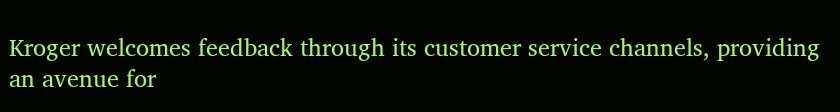Kroger welcomes feedback through its customer service channels, providing an avenue for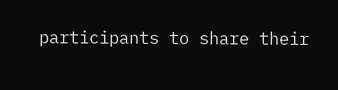participants to share their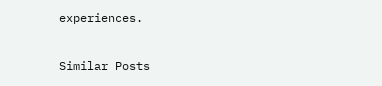experiences.

Similar Posts